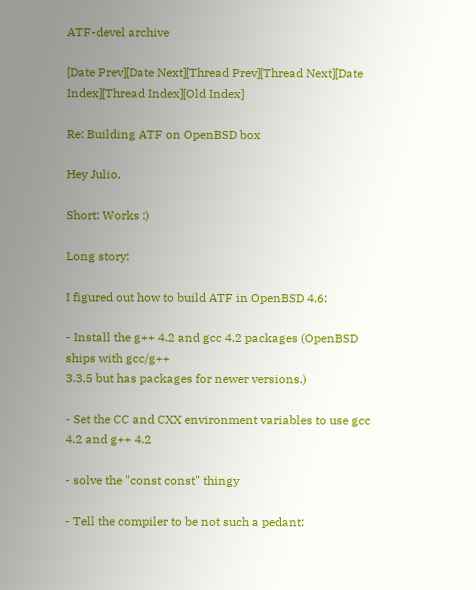ATF-devel archive

[Date Prev][Date Next][Thread Prev][Thread Next][Date Index][Thread Index][Old Index]

Re: Building ATF on OpenBSD box

Hey Julio,

Short: Works :)

Long story:

I figured out how to build ATF in OpenBSD 4.6:

- Install the g++ 4.2 and gcc 4.2 packages (OpenBSD ships with gcc/g++
3.3.5 but has packages for newer versions.)

- Set the CC and CXX environment variables to use gcc 4.2 and g++ 4.2

- solve the "const const" thingy

- Tell the compiler to be not such a pedant: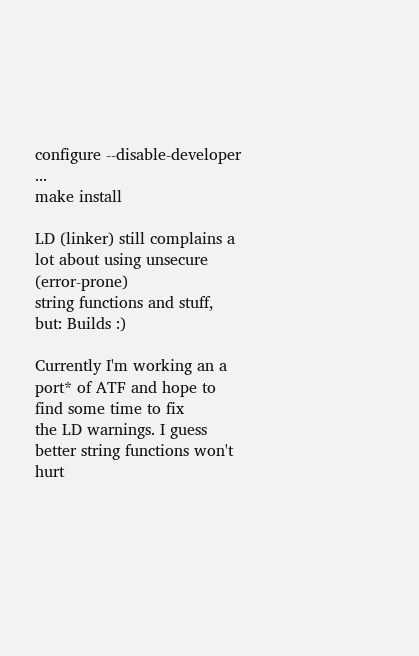configure --disable-developer ...
make install

LD (linker) still complains a lot about using unsecure (error-prone)
string functions and stuff, but: Builds :)

Currently I'm working an a port* of ATF and hope to find some time to fix
the LD warnings. I guess better string functions won't hurt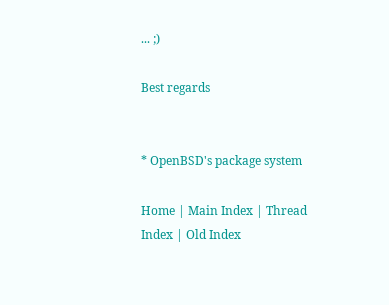... ;)

Best regards


* OpenBSD's package system

Home | Main Index | Thread Index | Old Index